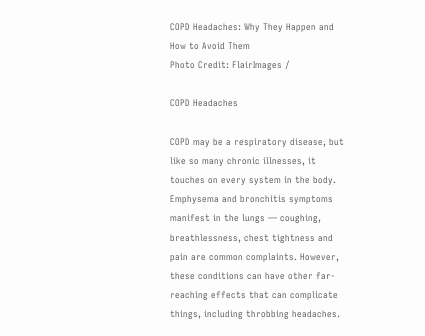COPD Headaches: Why They Happen and How to Avoid Them
Photo Credit: FlairImages /

COPD Headaches

COPD may be a respiratory disease, but like so many chronic illnesses, it touches on every system in the body. Emphysema and bronchitis symptoms manifest in the lungs — coughing, breathlessness, chest tightness and pain are common complaints. However, these conditions can have other far-reaching effects that can complicate things, including throbbing headaches.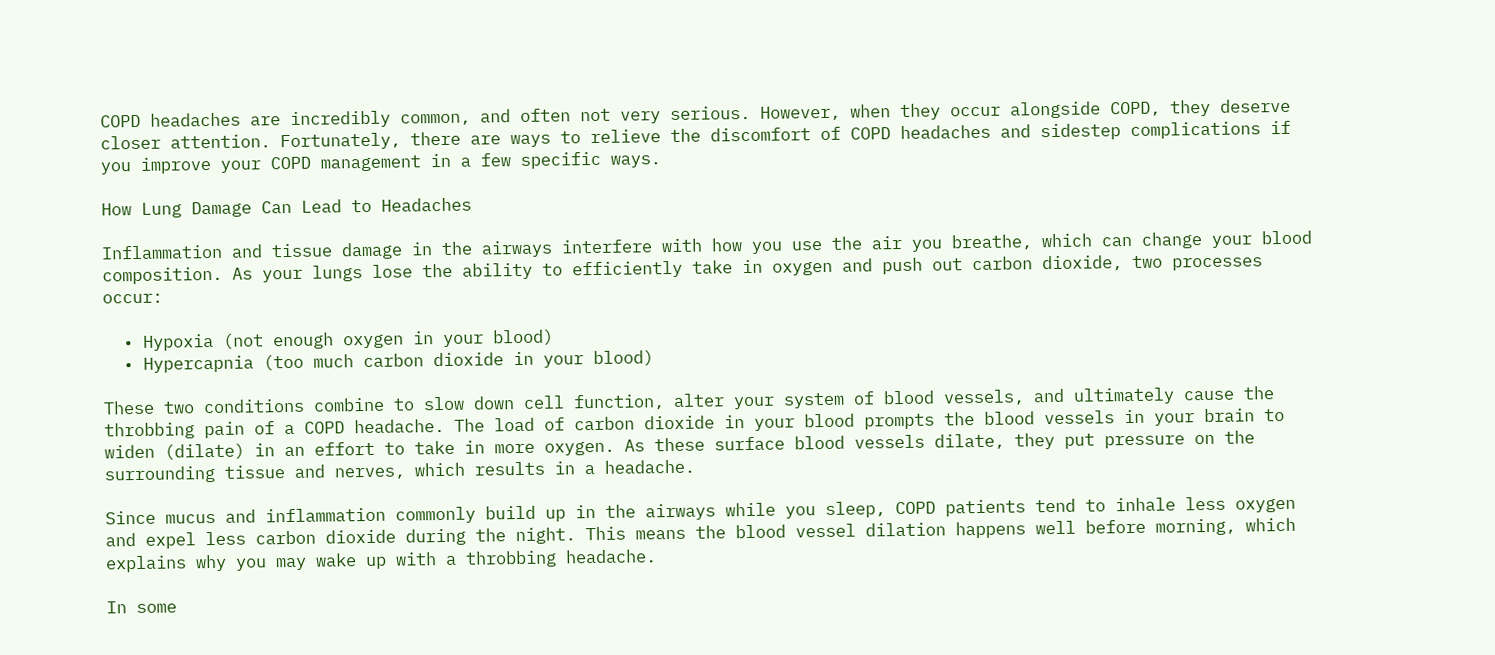COPD headaches are incredibly common, and often not very serious. However, when they occur alongside COPD, they deserve closer attention. Fortunately, there are ways to relieve the discomfort of COPD headaches and sidestep complications if you improve your COPD management in a few specific ways.

How Lung Damage Can Lead to Headaches

Inflammation and tissue damage in the airways interfere with how you use the air you breathe, which can change your blood composition. As your lungs lose the ability to efficiently take in oxygen and push out carbon dioxide, two processes occur:

  • Hypoxia (not enough oxygen in your blood)
  • Hypercapnia (too much carbon dioxide in your blood)

These two conditions combine to slow down cell function, alter your system of blood vessels, and ultimately cause the throbbing pain of a COPD headache. The load of carbon dioxide in your blood prompts the blood vessels in your brain to widen (dilate) in an effort to take in more oxygen. As these surface blood vessels dilate, they put pressure on the surrounding tissue and nerves, which results in a headache.

Since mucus and inflammation commonly build up in the airways while you sleep, COPD patients tend to inhale less oxygen and expel less carbon dioxide during the night. This means the blood vessel dilation happens well before morning, which explains why you may wake up with a throbbing headache.

In some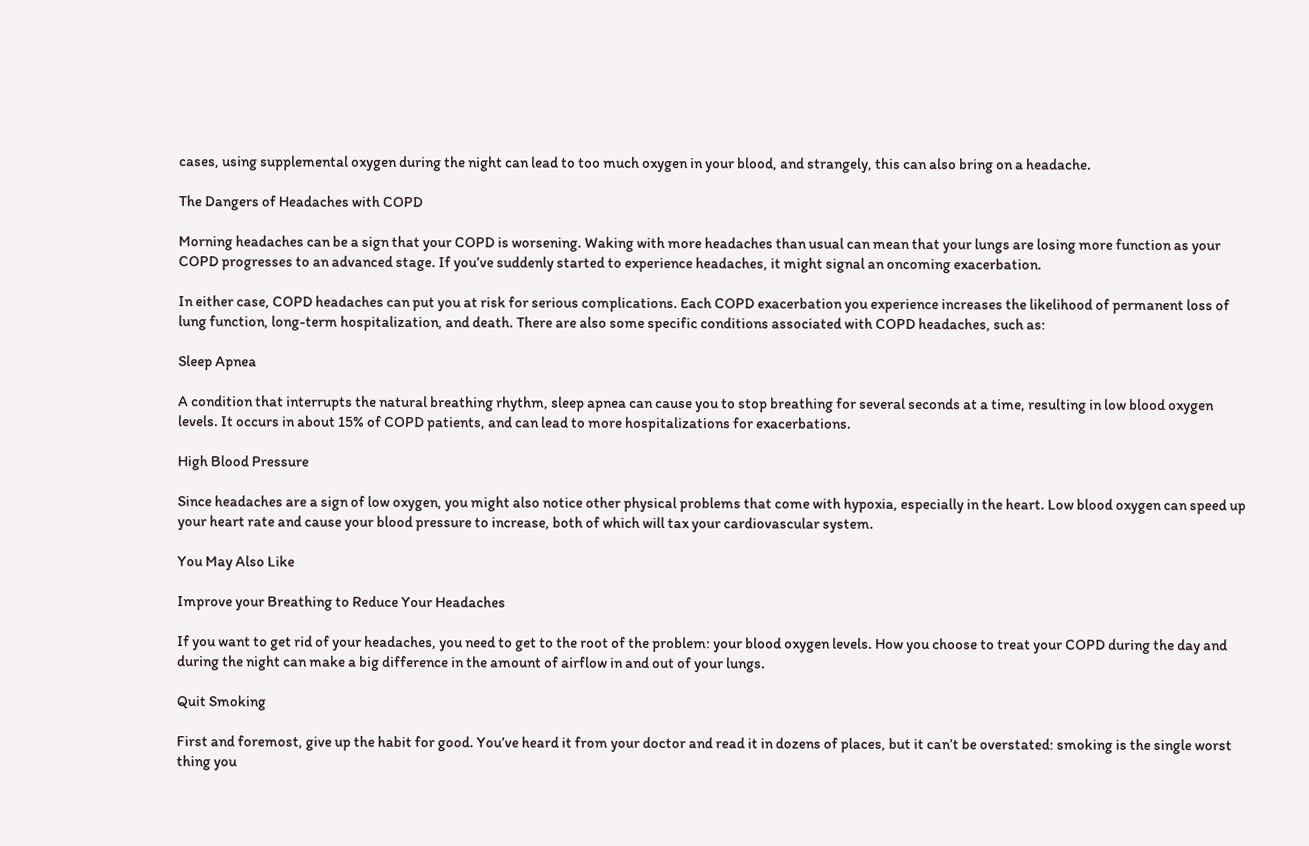cases, using supplemental oxygen during the night can lead to too much oxygen in your blood, and strangely, this can also bring on a headache.

The Dangers of Headaches with COPD

Morning headaches can be a sign that your COPD is worsening. Waking with more headaches than usual can mean that your lungs are losing more function as your COPD progresses to an advanced stage. If you’ve suddenly started to experience headaches, it might signal an oncoming exacerbation.

In either case, COPD headaches can put you at risk for serious complications. Each COPD exacerbation you experience increases the likelihood of permanent loss of lung function, long-term hospitalization, and death. There are also some specific conditions associated with COPD headaches, such as:

Sleep Apnea

A condition that interrupts the natural breathing rhythm, sleep apnea can cause you to stop breathing for several seconds at a time, resulting in low blood oxygen levels. It occurs in about 15% of COPD patients, and can lead to more hospitalizations for exacerbations.

High Blood Pressure

Since headaches are a sign of low oxygen, you might also notice other physical problems that come with hypoxia, especially in the heart. Low blood oxygen can speed up your heart rate and cause your blood pressure to increase, both of which will tax your cardiovascular system.

You May Also Like

Improve your Breathing to Reduce Your Headaches

If you want to get rid of your headaches, you need to get to the root of the problem: your blood oxygen levels. How you choose to treat your COPD during the day and during the night can make a big difference in the amount of airflow in and out of your lungs.

Quit Smoking

First and foremost, give up the habit for good. You’ve heard it from your doctor and read it in dozens of places, but it can’t be overstated: smoking is the single worst thing you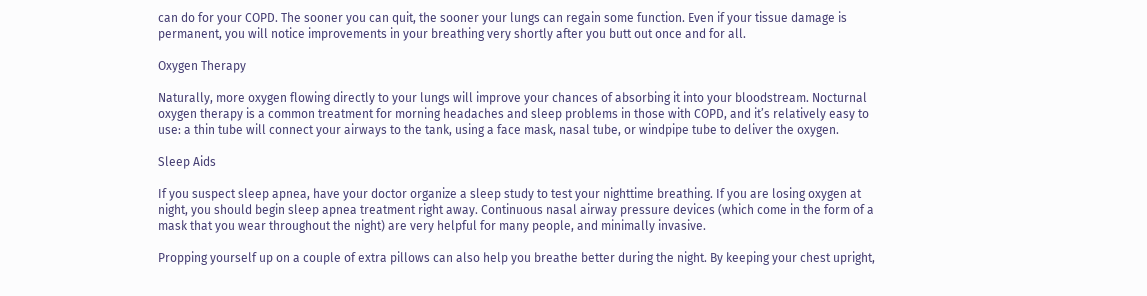can do for your COPD. The sooner you can quit, the sooner your lungs can regain some function. Even if your tissue damage is permanent, you will notice improvements in your breathing very shortly after you butt out once and for all.

Oxygen Therapy

Naturally, more oxygen flowing directly to your lungs will improve your chances of absorbing it into your bloodstream. Nocturnal oxygen therapy is a common treatment for morning headaches and sleep problems in those with COPD, and it’s relatively easy to use: a thin tube will connect your airways to the tank, using a face mask, nasal tube, or windpipe tube to deliver the oxygen.

Sleep Aids

If you suspect sleep apnea, have your doctor organize a sleep study to test your nighttime breathing. If you are losing oxygen at night, you should begin sleep apnea treatment right away. Continuous nasal airway pressure devices (which come in the form of a mask that you wear throughout the night) are very helpful for many people, and minimally invasive.

Propping yourself up on a couple of extra pillows can also help you breathe better during the night. By keeping your chest upright,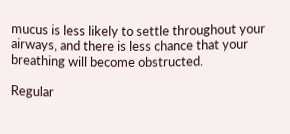mucus is less likely to settle throughout your airways, and there is less chance that your breathing will become obstructed.

Regular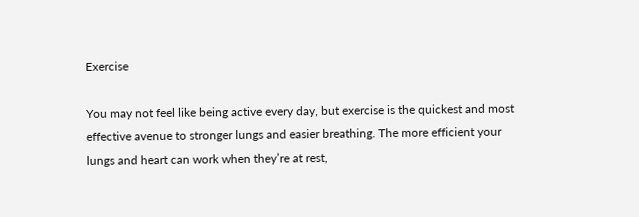Exercise

You may not feel like being active every day, but exercise is the quickest and most effective avenue to stronger lungs and easier breathing. The more efficient your lungs and heart can work when they’re at rest,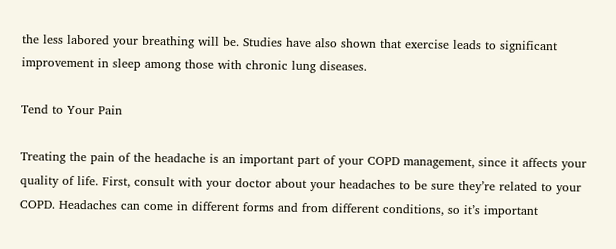the less labored your breathing will be. Studies have also shown that exercise leads to significant improvement in sleep among those with chronic lung diseases.

Tend to Your Pain

Treating the pain of the headache is an important part of your COPD management, since it affects your quality of life. First, consult with your doctor about your headaches to be sure they’re related to your COPD. Headaches can come in different forms and from different conditions, so it’s important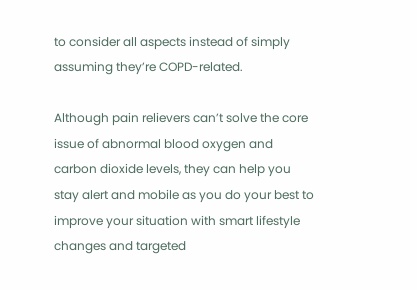to consider all aspects instead of simply assuming they’re COPD-related.

Although pain relievers can’t solve the core issue of abnormal blood oxygen and carbon dioxide levels, they can help you stay alert and mobile as you do your best to improve your situation with smart lifestyle changes and targeted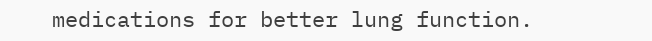medications for better lung function.